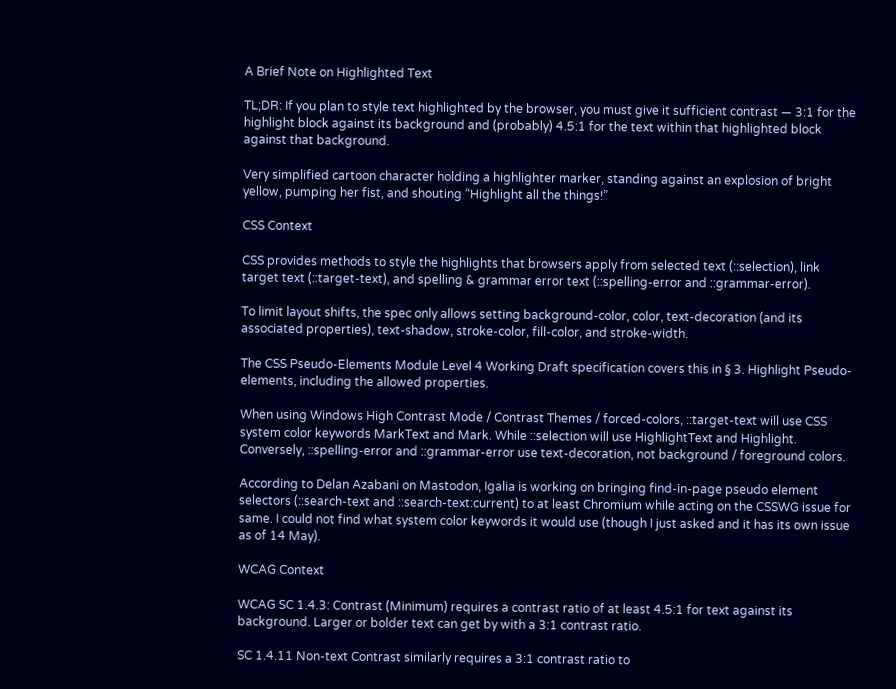A Brief Note on Highlighted Text

TL;DR: If you plan to style text highlighted by the browser, you must give it sufficient contrast — 3:1 for the highlight block against its background and (probably) 4.5:1 for the text within that highlighted block against that background.

Very simplified cartoon character holding a highlighter marker, standing against an explosion of bright yellow, pumping her fist, and shouting “Highlight all the things!”

CSS Context

CSS provides methods to style the highlights that browsers apply from selected text (::selection), link target text (::target-text), and spelling & grammar error text (::spelling-error and ::grammar-error).

To limit layout shifts, the spec only allows setting background-color, color, text-decoration (and its associated properties), text-shadow, stroke-color, fill-color, and stroke-width.

The CSS Pseudo-Elements Module Level 4 Working Draft specification covers this in § 3. Highlight Pseudo-elements, including the allowed properties.

When using Windows High Contrast Mode / Contrast Themes / forced-colors, ::target-text will use CSS system color keywords MarkText and Mark. While ::selection will use HighlightText and Highlight. Conversely, ::spelling-error and ::grammar-error use text-decoration, not background / foreground colors.

According to Delan Azabani on Mastodon, Igalia is working on bringing find-in-page pseudo element selectors (::search-text and ::search-text:current) to at least Chromium while acting on the CSSWG issue for same. I could not find what system color keywords it would use (though I just asked and it has its own issue as of 14 May).

WCAG Context

WCAG SC 1.4.3: Contrast (Minimum) requires a contrast ratio of at least 4.5:1 for text against its background. Larger or bolder text can get by with a 3:1 contrast ratio.

SC 1.4.11 Non-text Contrast similarly requires a 3:1 contrast ratio to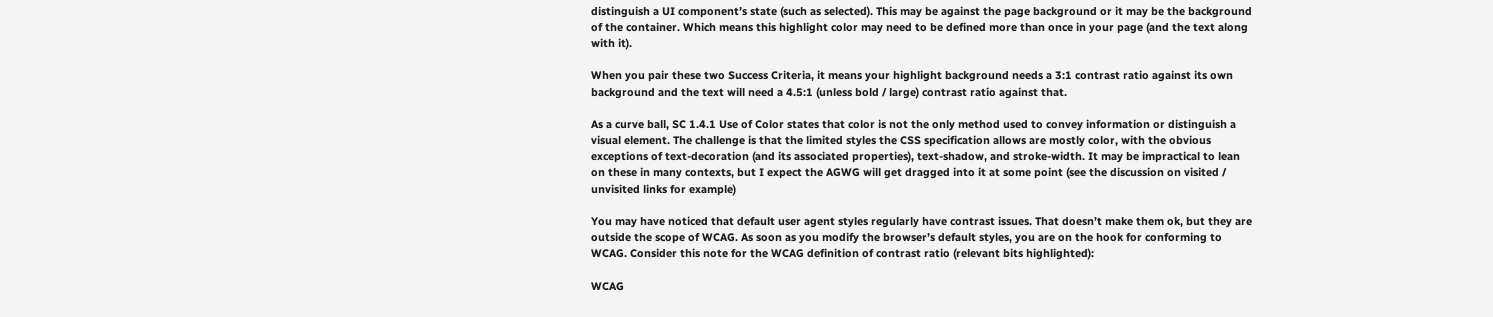distinguish a UI component’s state (such as selected). This may be against the page background or it may be the background of the container. Which means this highlight color may need to be defined more than once in your page (and the text along with it).

When you pair these two Success Criteria, it means your highlight background needs a 3:1 contrast ratio against its own background and the text will need a 4.5:1 (unless bold / large) contrast ratio against that.

As a curve ball, SC 1.4.1 Use of Color states that color is not the only method used to convey information or distinguish a visual element. The challenge is that the limited styles the CSS specification allows are mostly color, with the obvious exceptions of text-decoration (and its associated properties), text-shadow, and stroke-width. It may be impractical to lean on these in many contexts, but I expect the AGWG will get dragged into it at some point (see the discussion on visited / unvisited links for example)

You may have noticed that default user agent styles regularly have contrast issues. That doesn’t make them ok, but they are outside the scope of WCAG. As soon as you modify the browser’s default styles, you are on the hook for conforming to WCAG. Consider this note for the WCAG definition of contrast ratio (relevant bits highlighted):

WCAG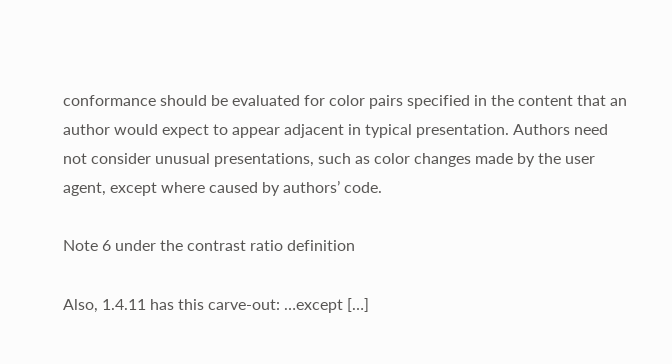conformance should be evaluated for color pairs specified in the content that an author would expect to appear adjacent in typical presentation. Authors need not consider unusual presentations, such as color changes made by the user agent, except where caused by authors’ code.

Note 6 under the contrast ratio definition

Also, 1.4.11 has this carve-out: …except […]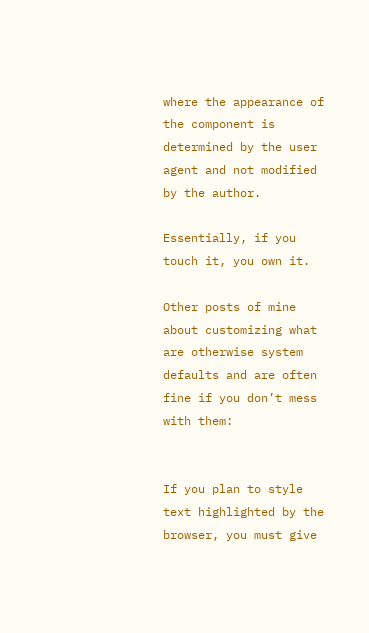where the appearance of the component is determined by the user agent and not modified by the author.

Essentially, if you touch it, you own it.

Other posts of mine about customizing what are otherwise system defaults and are often fine if you don’t mess with them:


If you plan to style text highlighted by the browser, you must give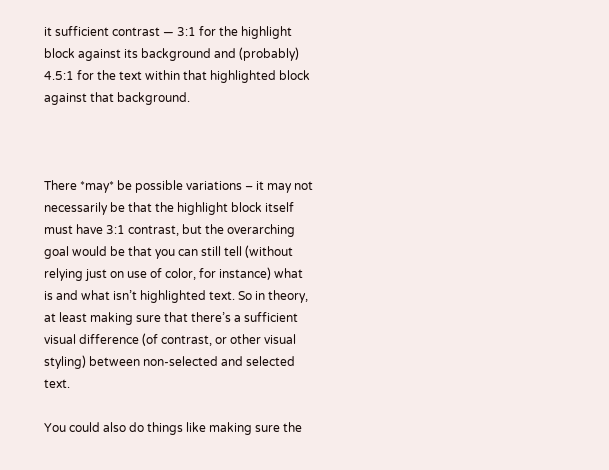it sufficient contrast — 3:1 for the highlight block against its background and (probably) 4.5:1 for the text within that highlighted block against that background.



There *may* be possible variations – it may not necessarily be that the highlight block itself must have 3:1 contrast, but the overarching goal would be that you can still tell (without relying just on use of color, for instance) what is and what isn’t highlighted text. So in theory, at least making sure that there’s a sufficient visual difference (of contrast, or other visual styling) between non-selected and selected text.

You could also do things like making sure the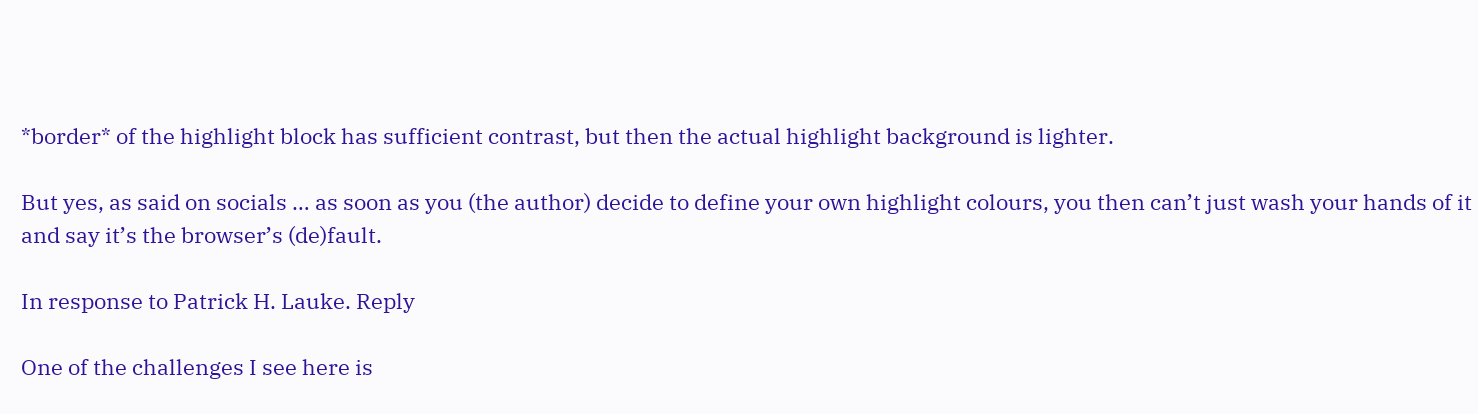*border* of the highlight block has sufficient contrast, but then the actual highlight background is lighter.

But yes, as said on socials … as soon as you (the author) decide to define your own highlight colours, you then can’t just wash your hands of it and say it’s the browser’s (de)fault.

In response to Patrick H. Lauke. Reply

One of the challenges I see here is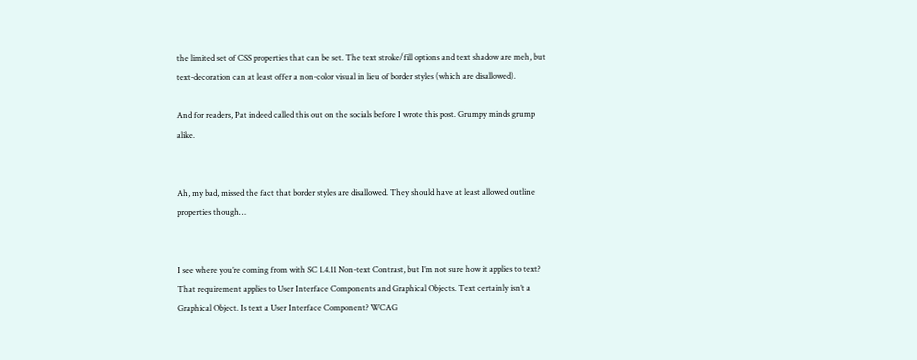the limited set of CSS properties that can be set. The text stroke/fill options and text shadow are meh, but text-decoration can at least offer a non-color visual in lieu of border styles (which are disallowed).

And for readers, Pat indeed called this out on the socials before I wrote this post. Grumpy minds grump alike.


Ah, my bad, missed the fact that border styles are disallowed. They should have at least allowed outline properties though…


I see where you’re coming from with SC 1.4.11 Non-text Contrast, but I’m not sure how it applies to text? That requirement applies to User Interface Components and Graphical Objects. Text certainly isn’t a Graphical Object. Is text a User Interface Component? WCAG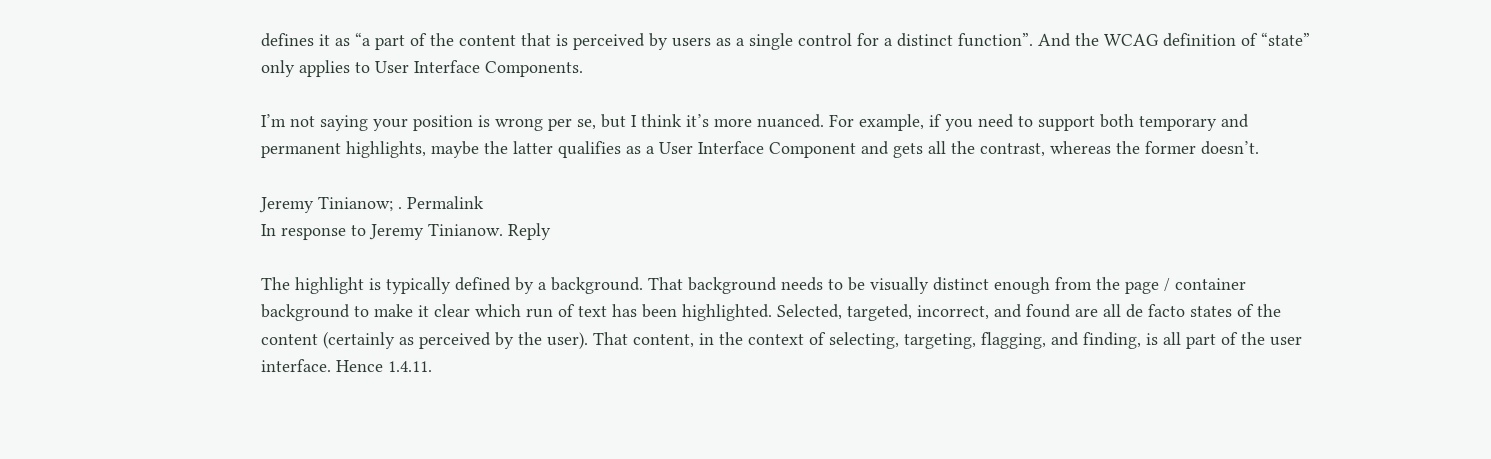defines it as “a part of the content that is perceived by users as a single control for a distinct function”. And the WCAG definition of “state” only applies to User Interface Components.

I’m not saying your position is wrong per se, but I think it’s more nuanced. For example, if you need to support both temporary and permanent highlights, maybe the latter qualifies as a User Interface Component and gets all the contrast, whereas the former doesn’t.

Jeremy Tinianow; . Permalink
In response to Jeremy Tinianow. Reply

The highlight is typically defined by a background. That background needs to be visually distinct enough from the page / container background to make it clear which run of text has been highlighted. Selected, targeted, incorrect, and found are all de facto states of the content (certainly as perceived by the user). That content, in the context of selecting, targeting, flagging, and finding, is all part of the user interface. Hence 1.4.11.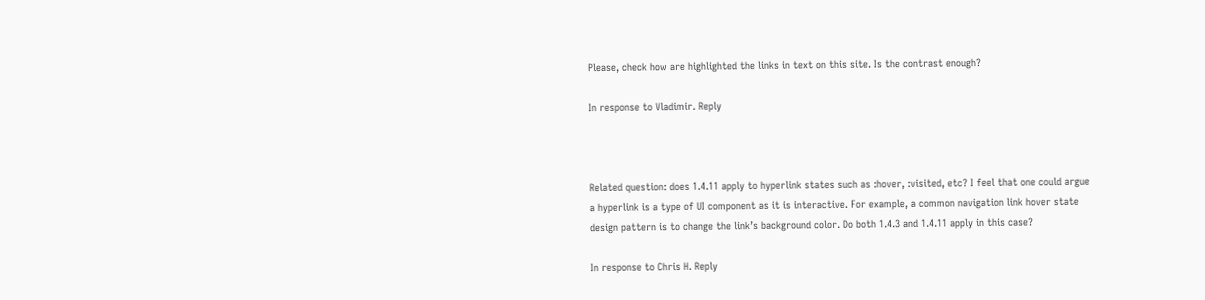Please, check how are highlighted the links in text on this site. Is the contrast enough?

In response to Vladimir. Reply



Related question: does 1.4.11 apply to hyperlink states such as :hover, :visited, etc? I feel that one could argue a hyperlink is a type of UI component as it is interactive. For example, a common navigation link hover state design pattern is to change the link’s background color. Do both 1.4.3 and 1.4.11 apply in this case?

In response to Chris H. Reply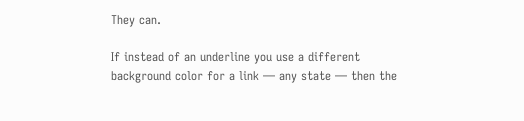They can.

If instead of an underline you use a different background color for a link — any state — then the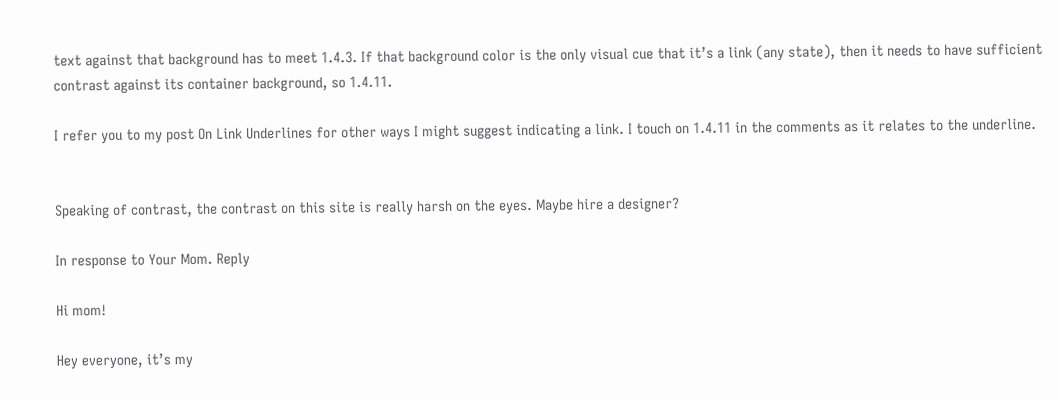text against that background has to meet 1.4.3. If that background color is the only visual cue that it’s a link (any state), then it needs to have sufficient contrast against its container background, so 1.4.11.

I refer you to my post On Link Underlines for other ways I might suggest indicating a link. I touch on 1.4.11 in the comments as it relates to the underline.


Speaking of contrast, the contrast on this site is really harsh on the eyes. Maybe hire a designer?

In response to Your Mom. Reply

Hi mom!

Hey everyone, it’s my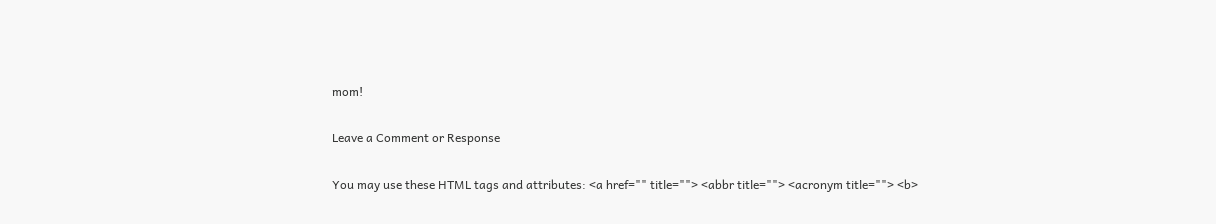mom!

Leave a Comment or Response

You may use these HTML tags and attributes: <a href="" title=""> <abbr title=""> <acronym title=""> <b>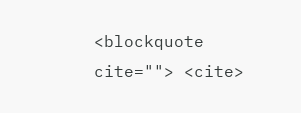<blockquote cite=""> <cite>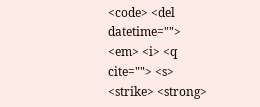<code> <del datetime=""> <em> <i> <q cite=""> <s> <strike> <strong>